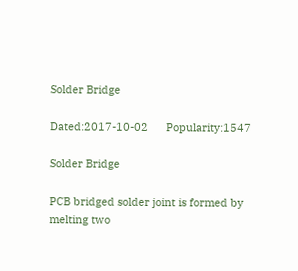Solder Bridge

Dated:2017-10-02      Popularity:1547

Solder Bridge

PCB bridged solder joint is formed by melting two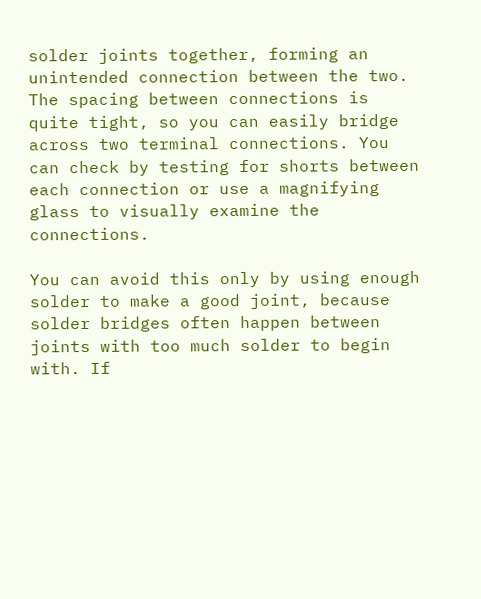solder joints together, forming an unintended connection between the two. The spacing between connections is quite tight, so you can easily bridge across two terminal connections. You can check by testing for shorts between each connection or use a magnifying glass to visually examine the connections.

You can avoid this only by using enough solder to make a good joint, because solder bridges often happen between joints with too much solder to begin with. If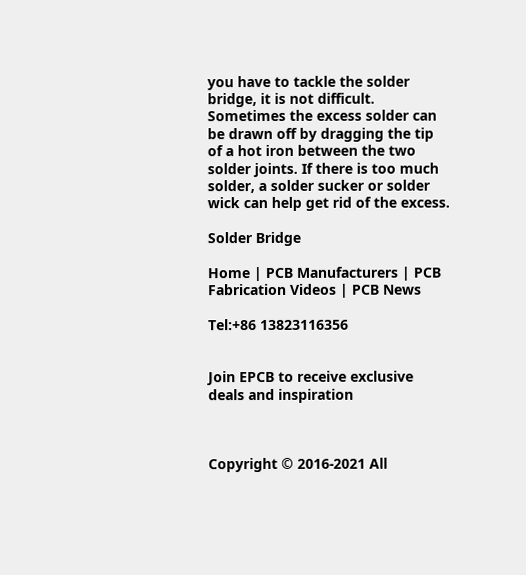you have to tackle the solder bridge, it is not difficult. Sometimes the excess solder can be drawn off by dragging the tip of a hot iron between the two solder joints. If there is too much solder, a solder sucker or solder wick can help get rid of the excess.

Solder Bridge

Home | PCB Manufacturers | PCB Fabrication Videos | PCB News

Tel:+86 13823116356


Join EPCB to receive exclusive deals and inspiration



Copyright © 2016-2021 All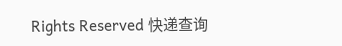Rights Reserved 快递查询